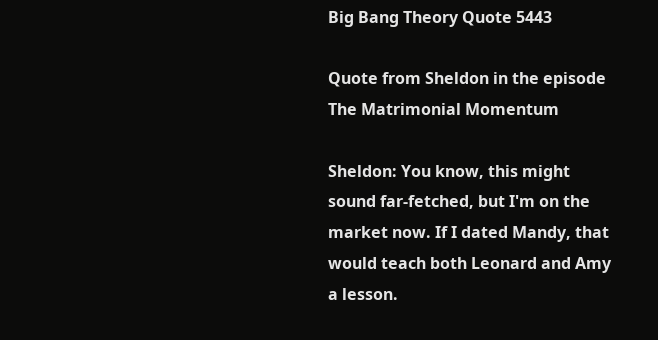Big Bang Theory Quote 5443

Quote from Sheldon in the episode The Matrimonial Momentum

Sheldon: You know, this might sound far-fetched, but I'm on the market now. If I dated Mandy, that would teach both Leonard and Amy a lesson.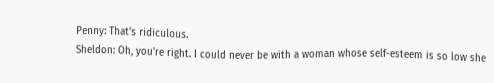Penny: That's ridiculous.
Sheldon: Oh, you're right. I could never be with a woman whose self-esteem is so low she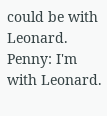could be with Leonard.
Penny: I'm with Leonard.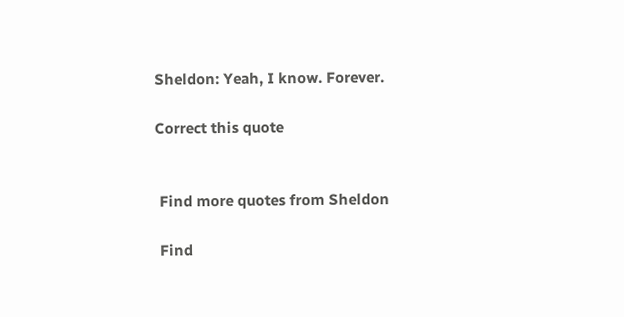Sheldon: Yeah, I know. Forever.

Correct this quote


 Find more quotes from Sheldon

 Find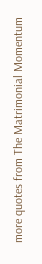more quotes from The Matrimonial Momentum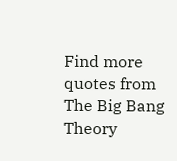Find more quotes from The Big Bang Theory